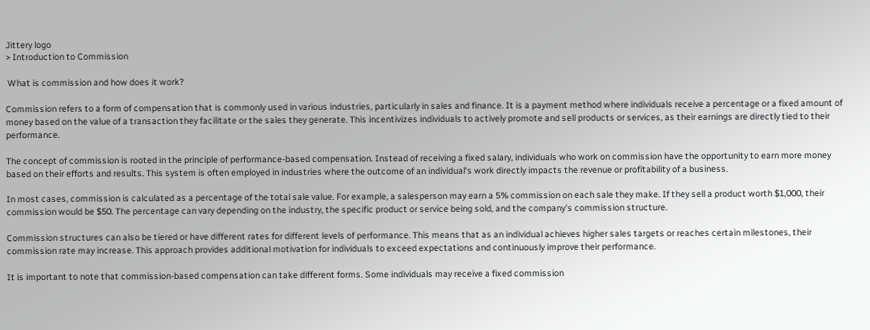Jittery logo
> Introduction to Commission

 What is commission and how does it work?

Commission refers to a form of compensation that is commonly used in various industries, particularly in sales and finance. It is a payment method where individuals receive a percentage or a fixed amount of money based on the value of a transaction they facilitate or the sales they generate. This incentivizes individuals to actively promote and sell products or services, as their earnings are directly tied to their performance.

The concept of commission is rooted in the principle of performance-based compensation. Instead of receiving a fixed salary, individuals who work on commission have the opportunity to earn more money based on their efforts and results. This system is often employed in industries where the outcome of an individual's work directly impacts the revenue or profitability of a business.

In most cases, commission is calculated as a percentage of the total sale value. For example, a salesperson may earn a 5% commission on each sale they make. If they sell a product worth $1,000, their commission would be $50. The percentage can vary depending on the industry, the specific product or service being sold, and the company's commission structure.

Commission structures can also be tiered or have different rates for different levels of performance. This means that as an individual achieves higher sales targets or reaches certain milestones, their commission rate may increase. This approach provides additional motivation for individuals to exceed expectations and continuously improve their performance.

It is important to note that commission-based compensation can take different forms. Some individuals may receive a fixed commission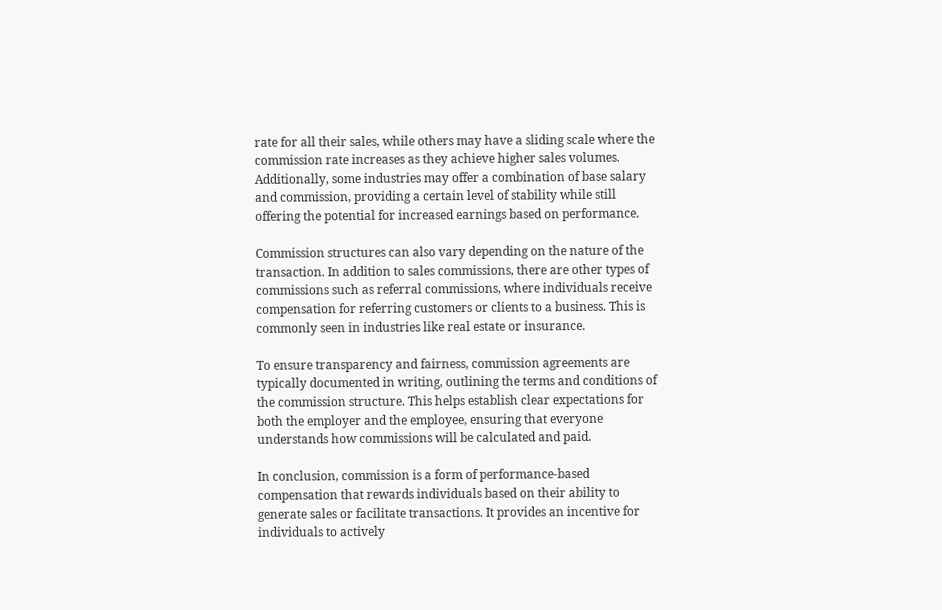rate for all their sales, while others may have a sliding scale where the commission rate increases as they achieve higher sales volumes. Additionally, some industries may offer a combination of base salary and commission, providing a certain level of stability while still offering the potential for increased earnings based on performance.

Commission structures can also vary depending on the nature of the transaction. In addition to sales commissions, there are other types of commissions such as referral commissions, where individuals receive compensation for referring customers or clients to a business. This is commonly seen in industries like real estate or insurance.

To ensure transparency and fairness, commission agreements are typically documented in writing, outlining the terms and conditions of the commission structure. This helps establish clear expectations for both the employer and the employee, ensuring that everyone understands how commissions will be calculated and paid.

In conclusion, commission is a form of performance-based compensation that rewards individuals based on their ability to generate sales or facilitate transactions. It provides an incentive for individuals to actively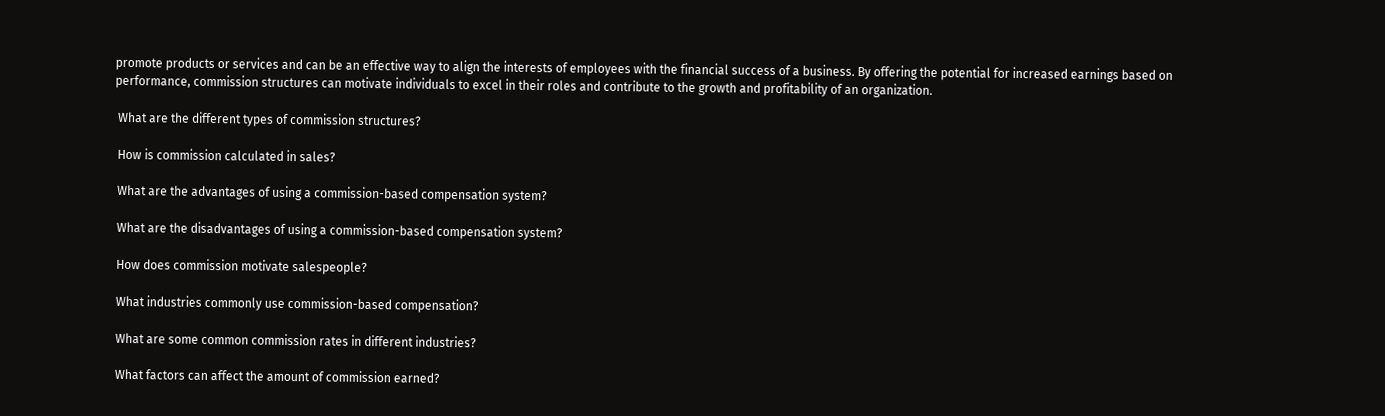promote products or services and can be an effective way to align the interests of employees with the financial success of a business. By offering the potential for increased earnings based on performance, commission structures can motivate individuals to excel in their roles and contribute to the growth and profitability of an organization.

 What are the different types of commission structures?

 How is commission calculated in sales?

 What are the advantages of using a commission-based compensation system?

 What are the disadvantages of using a commission-based compensation system?

 How does commission motivate salespeople?

 What industries commonly use commission-based compensation?

 What are some common commission rates in different industries?

 What factors can affect the amount of commission earned?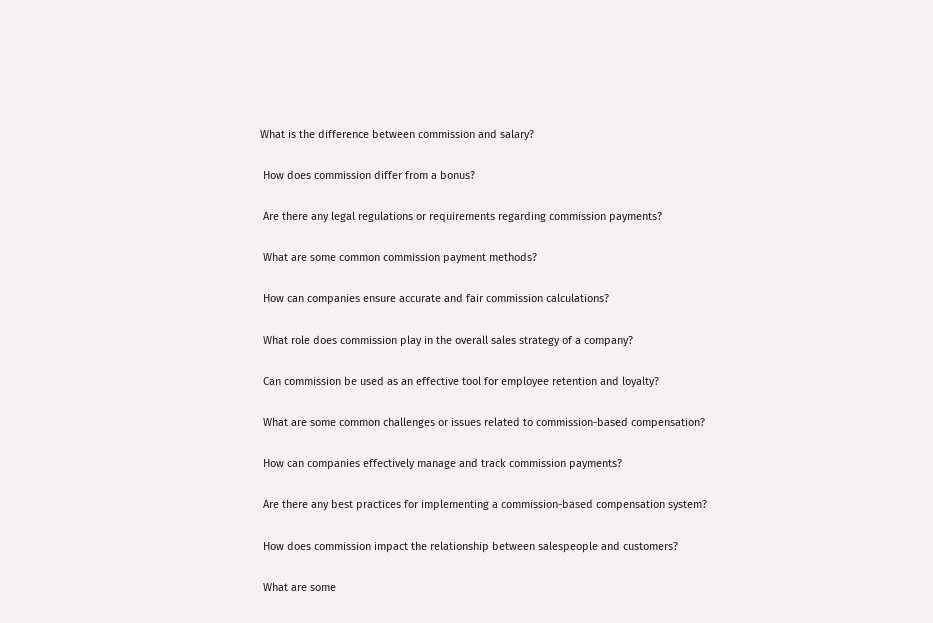What is the difference between commission and salary?

 How does commission differ from a bonus?

 Are there any legal regulations or requirements regarding commission payments?

 What are some common commission payment methods?

 How can companies ensure accurate and fair commission calculations?

 What role does commission play in the overall sales strategy of a company?

 Can commission be used as an effective tool for employee retention and loyalty?

 What are some common challenges or issues related to commission-based compensation?

 How can companies effectively manage and track commission payments?

 Are there any best practices for implementing a commission-based compensation system?

 How does commission impact the relationship between salespeople and customers?

 What are some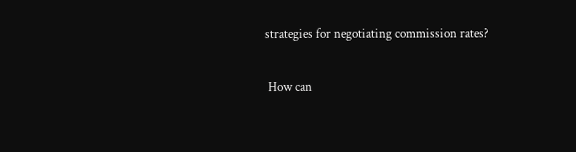strategies for negotiating commission rates?

 How can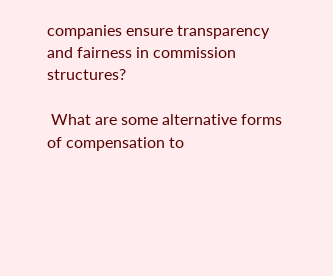companies ensure transparency and fairness in commission structures?

 What are some alternative forms of compensation to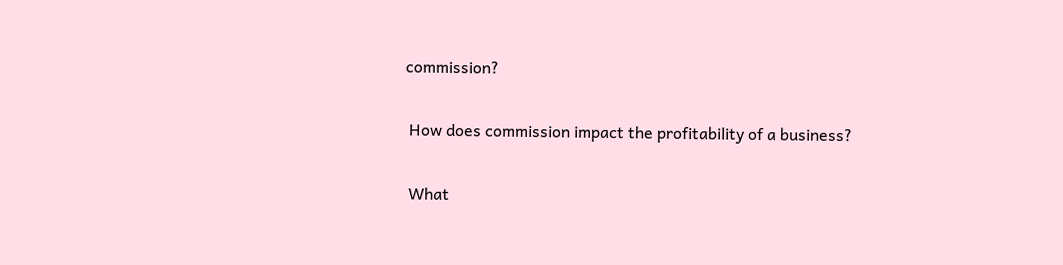commission?

 How does commission impact the profitability of a business?

 What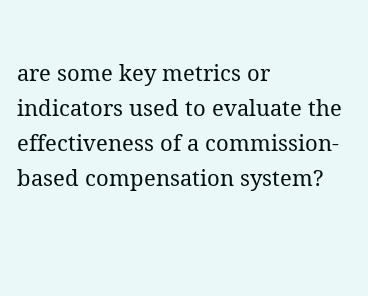are some key metrics or indicators used to evaluate the effectiveness of a commission-based compensation system?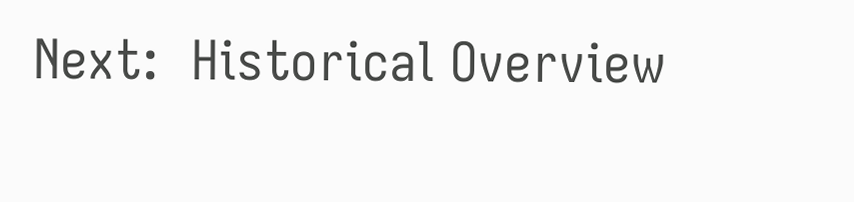Next:  Historical Overview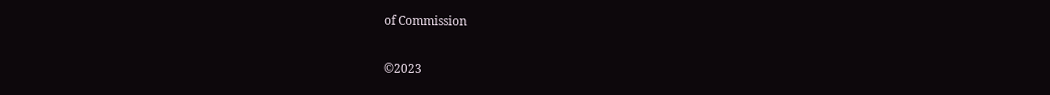of Commission

©2023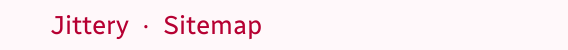Jittery  ·  Sitemap